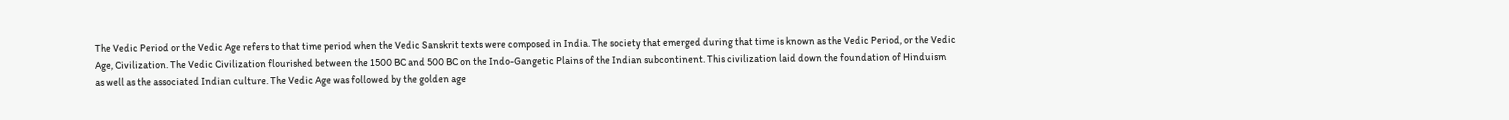The Vedic Period or the Vedic Age refers to that time period when the Vedic Sanskrit texts were composed in India. The society that emerged during that time is known as the Vedic Period, or the Vedic Age, Civilization. The Vedic Civilization flourished between the 1500 BC and 500 BC on the Indo-Gangetic Plains of the Indian subcontinent. This civilization laid down the foundation of Hinduism as well as the associated Indian culture. The Vedic Age was followed by the golden age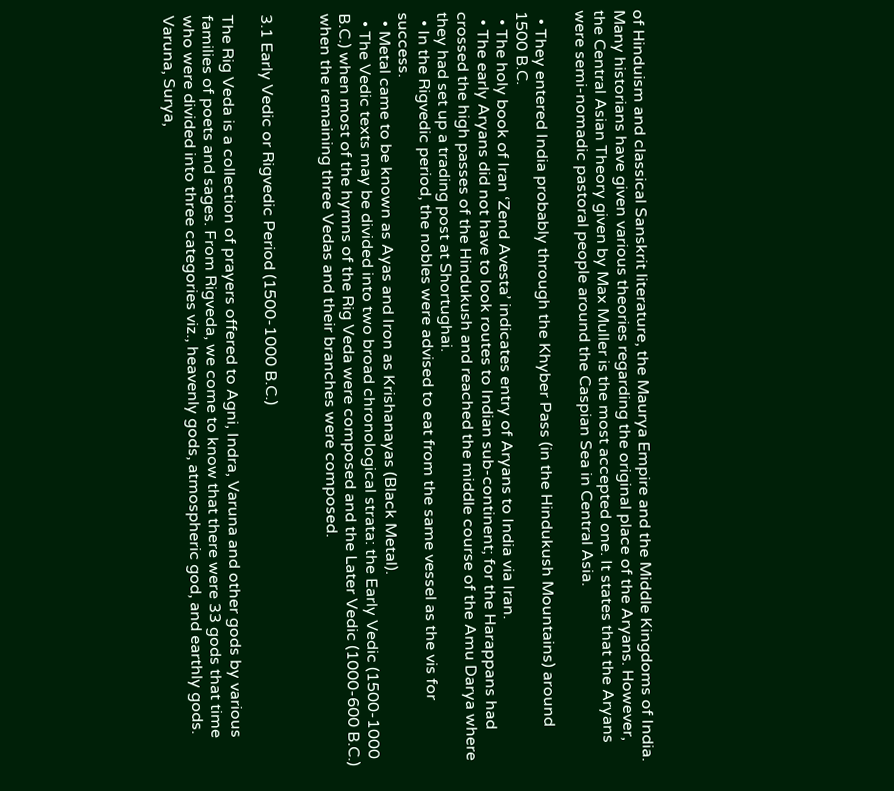of Hinduism and classical Sanskrit literature, the Maurya Empire and the Middle Kingdoms of India. Many historians have given various theories regarding the original place of the Aryans. However, the Central Asian Theory given by Max Muller is the most accepted one. It states that the Aryans were semi-nomadic pastoral people around the Caspian Sea in Central Asia.

  • They entered India probably through the Khyber Pass (in the Hindukush Mountains) around 1500 B.C.
  • The holy book of Iran ‘Zend Avesta’ indicates entry of Aryans to India via Iran.
  • The early Aryans did not have to look routes to Indian sub-continent; for the Harappans had crossed the high passes of the Hindukush and reached the middle course of the Amu Darya where they had set up a trading post at Shortughai.
  • In the Rigvedic period, the nobles were advised to eat from the same vessel as the vis for success.
  • Metal came to be known as Ayas and Iron as Krishanayas (Black Metal).
  • The Vedic texts may be divided into two broad chronological strata: the Early Vedic (1500-1000 B.C.) when most of the hymns of the Rig Veda were composed and the Later Vedic (1000-600 B.C.) when the remaining three Vedas and their branches were composed.


3.1 Early Vedic or Rigvedic Period (1500-1000 B.C.)

The Rig Veda is a collection of prayers offered to Agni, Indra, Varuna and other gods by various families of poets and sages. From Rigveda, we come to know that there were 33 gods that time who were divided into three categories viz., heavenly gods, atmospheric god, and earthly gods. Varuna, Surya,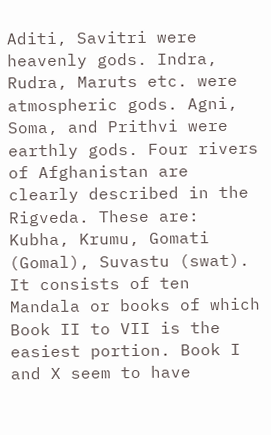Aditi, Savitri were heavenly gods. Indra, Rudra, Maruts etc. were atmospheric gods. Agni, Soma, and Prithvi were earthly gods. Four rivers of Afghanistan are clearly described in the Rigveda. These are: Kubha, Krumu, Gomati (Gomal), Suvastu (swat). It consists of ten Mandala or books of which Book II to VII is the easiest portion. Book I and X seem to have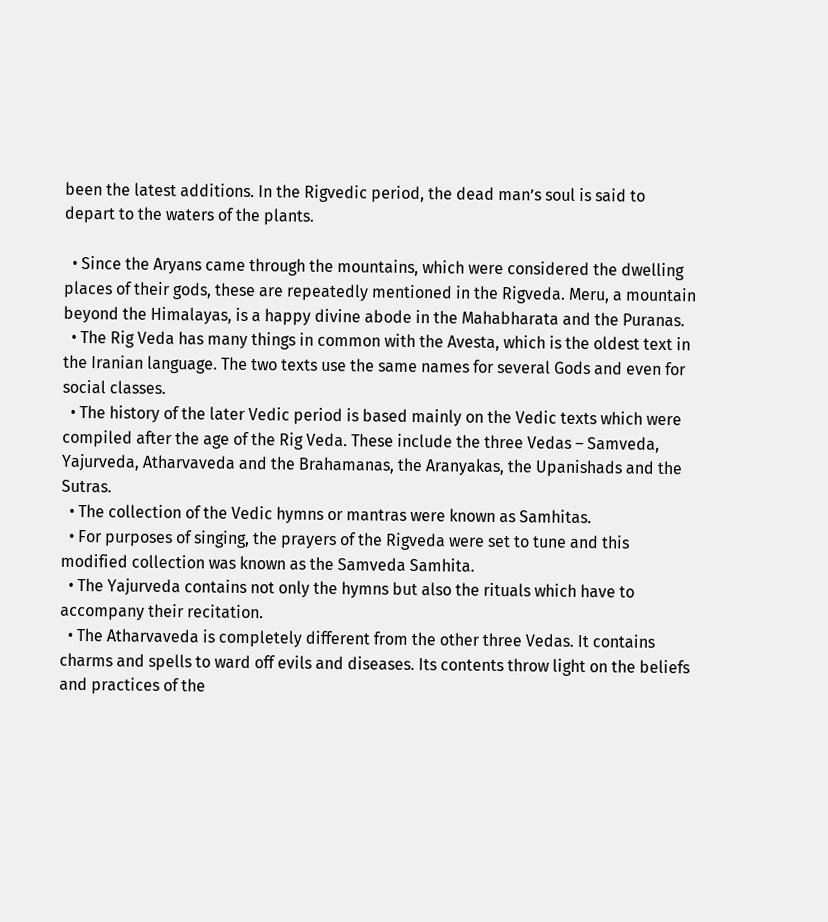been the latest additions. In the Rigvedic period, the dead man’s soul is said to depart to the waters of the plants.

  • Since the Aryans came through the mountains, which were considered the dwelling places of their gods, these are repeatedly mentioned in the Rigveda. Meru, a mountain beyond the Himalayas, is a happy divine abode in the Mahabharata and the Puranas.
  • The Rig Veda has many things in common with the Avesta, which is the oldest text in the Iranian language. The two texts use the same names for several Gods and even for social classes.
  • The history of the later Vedic period is based mainly on the Vedic texts which were compiled after the age of the Rig Veda. These include the three Vedas – Samveda, Yajurveda, Atharvaveda and the Brahamanas, the Aranyakas, the Upanishads and the Sutras.
  • The collection of the Vedic hymns or mantras were known as Samhitas.
  • For purposes of singing, the prayers of the Rigveda were set to tune and this modified collection was known as the Samveda Samhita.
  • The Yajurveda contains not only the hymns but also the rituals which have to accompany their recitation.
  • The Atharvaveda is completely different from the other three Vedas. It contains charms and spells to ward off evils and diseases. Its contents throw light on the beliefs and practices of the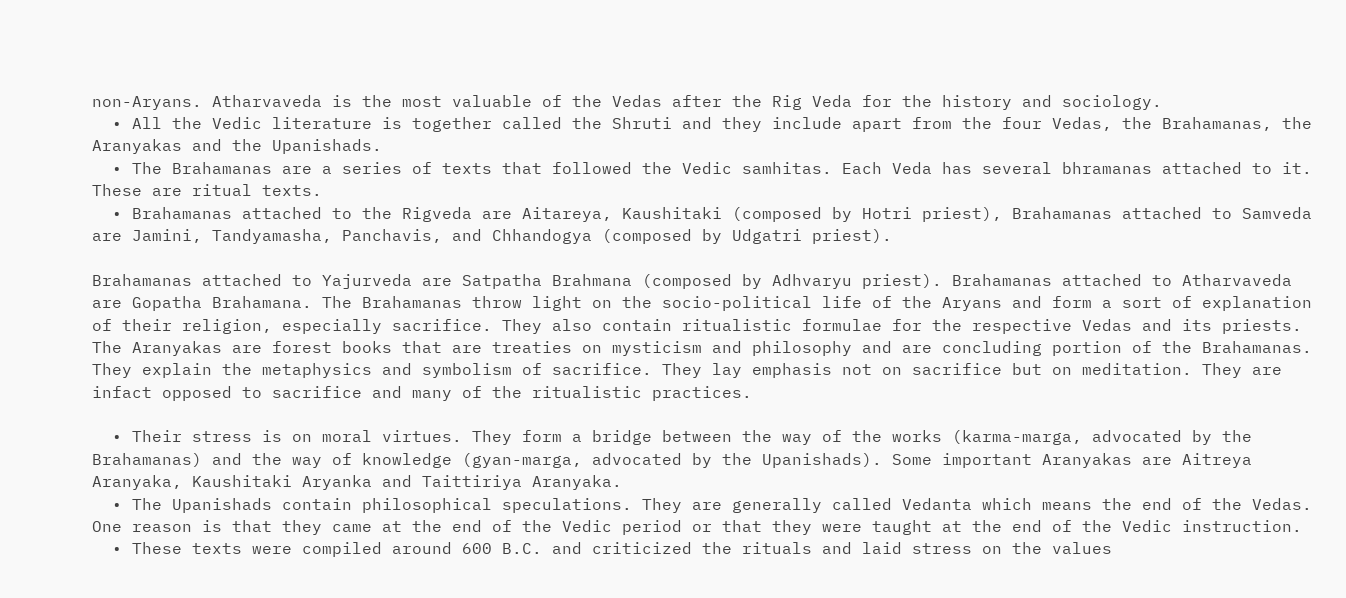non-Aryans. Atharvaveda is the most valuable of the Vedas after the Rig Veda for the history and sociology.
  • All the Vedic literature is together called the Shruti and they include apart from the four Vedas, the Brahamanas, the Aranyakas and the Upanishads.
  • The Brahamanas are a series of texts that followed the Vedic samhitas. Each Veda has several bhramanas attached to it. These are ritual texts.
  • Brahamanas attached to the Rigveda are Aitareya, Kaushitaki (composed by Hotri priest), Brahamanas attached to Samveda are Jamini, Tandyamasha, Panchavis, and Chhandogya (composed by Udgatri priest).

Brahamanas attached to Yajurveda are Satpatha Brahmana (composed by Adhvaryu priest). Brahamanas attached to Atharvaveda are Gopatha Brahamana. The Brahamanas throw light on the socio-political life of the Aryans and form a sort of explanation of their religion, especially sacrifice. They also contain ritualistic formulae for the respective Vedas and its priests. The Aranyakas are forest books that are treaties on mysticism and philosophy and are concluding portion of the Brahamanas. They explain the metaphysics and symbolism of sacrifice. They lay emphasis not on sacrifice but on meditation. They are infact opposed to sacrifice and many of the ritualistic practices.

  • Their stress is on moral virtues. They form a bridge between the way of the works (karma-marga, advocated by the Brahamanas) and the way of knowledge (gyan-marga, advocated by the Upanishads). Some important Aranyakas are Aitreya Aranyaka, Kaushitaki Aryanka and Taittiriya Aranyaka.
  • The Upanishads contain philosophical speculations. They are generally called Vedanta which means the end of the Vedas. One reason is that they came at the end of the Vedic period or that they were taught at the end of the Vedic instruction.
  • These texts were compiled around 600 B.C. and criticized the rituals and laid stress on the values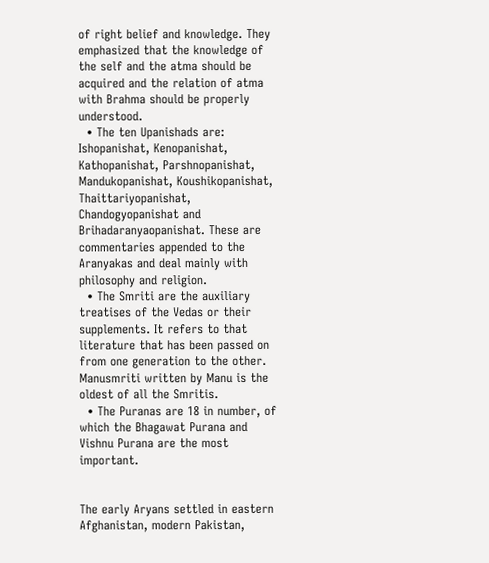of right belief and knowledge. They emphasized that the knowledge of the self and the atma should be acquired and the relation of atma with Brahma should be properly understood.
  • The ten Upanishads are: Ishopanishat, Kenopanishat, Kathopanishat, Parshnopanishat, Mandukopanishat, Koushikopanishat, Thaittariyopanishat, Chandogyopanishat and Brihadaranyaopanishat. These are commentaries appended to the Aranyakas and deal mainly with philosophy and religion.
  • The Smriti are the auxiliary treatises of the Vedas or their supplements. It refers to that literature that has been passed on from one generation to the other. Manusmriti written by Manu is the oldest of all the Smritis.
  • The Puranas are 18 in number, of which the Bhagawat Purana and Vishnu Purana are the most important.


The early Aryans settled in eastern Afghanistan, modern Pakistan,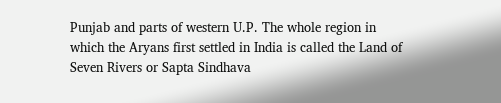Punjab and parts of western U.P. The whole region in which the Aryans first settled in India is called the Land of Seven Rivers or Sapta Sindhava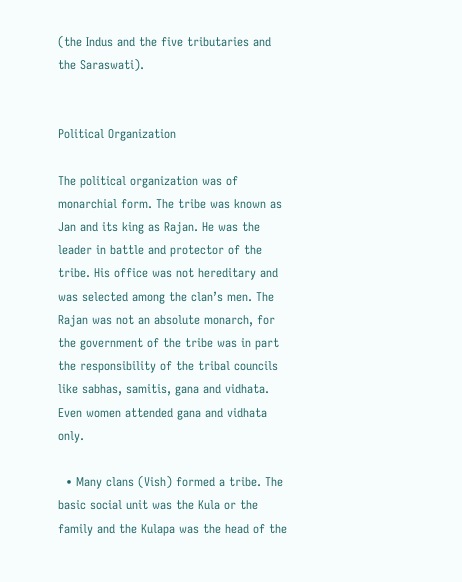(the Indus and the five tributaries and the Saraswati).


Political Organization

The political organization was of monarchial form. The tribe was known as Jan and its king as Rajan. He was the leader in battle and protector of the tribe. His office was not hereditary and was selected among the clan’s men. The Rajan was not an absolute monarch, for the government of the tribe was in part the responsibility of the tribal councils like sabhas, samitis, gana and vidhata. Even women attended gana and vidhata only.

  • Many clans (Vish) formed a tribe. The basic social unit was the Kula or the family and the Kulapa was the head of the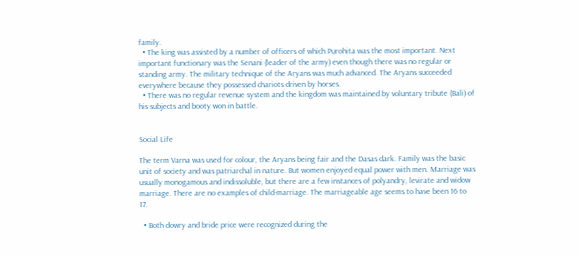family.
  • The king was assisted by a number of officers of which Purohita was the most important. Next important functionary was the Senani (leader of the army) even though there was no regular or standing army. The military technique of the Aryans was much advanced. The Aryans succeeded everywhere because they possessed chariots driven by horses.
  • There was no regular revenue system and the kingdom was maintained by voluntary tribute (Bali) of his subjects and booty won in battle.


Social Life

The term Varna was used for colour, the Aryans being fair and the Dasas dark. Family was the basic unit of society and was patriarchal in nature. But women enjoyed equal power with men. Marriage was usually monogamous and indissoluble, but there are a few instances of polyandry, levirate and widow marriage. There are no examples of child-marriage. The marriageable age seems to have been 16 to 17.

  • Both dowry and bride price were recognized during the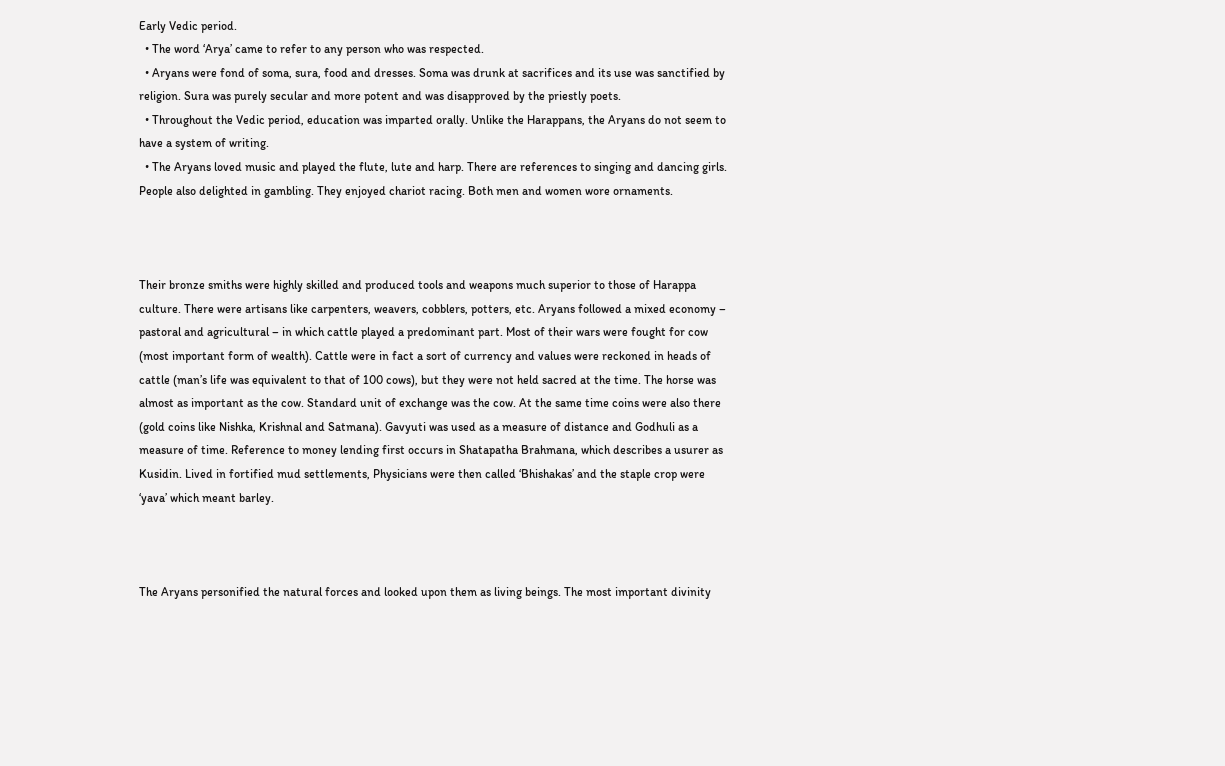Early Vedic period.
  • The word ‘Arya’ came to refer to any person who was respected.
  • Aryans were fond of soma, sura, food and dresses. Soma was drunk at sacrifices and its use was sanctified by religion. Sura was purely secular and more potent and was disapproved by the priestly poets.
  • Throughout the Vedic period, education was imparted orally. Unlike the Harappans, the Aryans do not seem to have a system of writing.
  • The Aryans loved music and played the flute, lute and harp. There are references to singing and dancing girls. People also delighted in gambling. They enjoyed chariot racing. Both men and women wore ornaments.



Their bronze smiths were highly skilled and produced tools and weapons much superior to those of Harappa culture. There were artisans like carpenters, weavers, cobblers, potters, etc. Aryans followed a mixed economy – pastoral and agricultural – in which cattle played a predominant part. Most of their wars were fought for cow (most important form of wealth). Cattle were in fact a sort of currency and values were reckoned in heads of cattle (man’s life was equivalent to that of 100 cows), but they were not held sacred at the time. The horse was almost as important as the cow. Standard unit of exchange was the cow. At the same time coins were also there (gold coins like Nishka, Krishnal and Satmana). Gavyuti was used as a measure of distance and Godhuli as a measure of time. Reference to money lending first occurs in Shatapatha Brahmana, which describes a usurer as Kusidin. Lived in fortified mud settlements, Physicians were then called ‘Bhishakas’ and the staple crop were ‘yava’ which meant barley.



The Aryans personified the natural forces and looked upon them as living beings. The most important divinity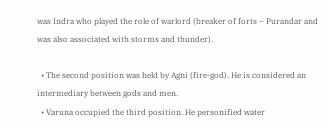was Indra who played the role of warlord (breaker of forts – Purandar and was also associated with storms and thunder).

  • The second position was held by Agni (fire-god). He is considered an intermediary between gods and men.
  • Varuna occupied the third position. He personified water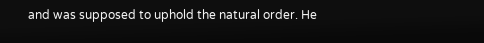and was supposed to uphold the natural order. He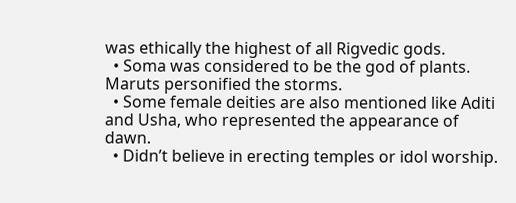was ethically the highest of all Rigvedic gods.
  • Soma was considered to be the god of plants. Maruts personified the storms.
  • Some female deities are also mentioned like Aditi and Usha, who represented the appearance of dawn.
  • Didn’t believe in erecting temples or idol worship.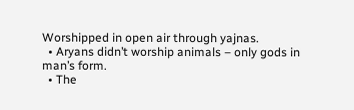Worshipped in open air through yajnas.
  • Aryans didn’t worship animals – only gods in man’s form.
  • The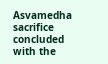Asvamedha sacrifice concluded with the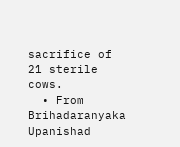sacrifice of 21 sterile cows.
  • From Brihadaranyaka Upanishad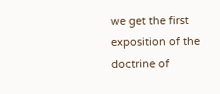we get the first exposition of the doctrine of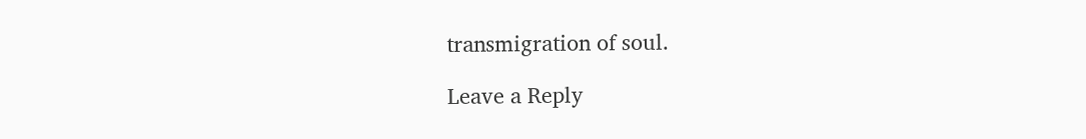transmigration of soul.

Leave a Reply